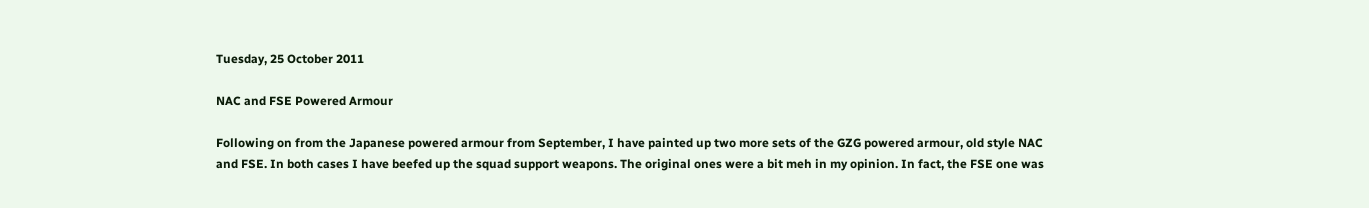Tuesday, 25 October 2011

NAC and FSE Powered Armour

Following on from the Japanese powered armour from September, I have painted up two more sets of the GZG powered armour, old style NAC and FSE. In both cases I have beefed up the squad support weapons. The original ones were a bit meh in my opinion. In fact, the FSE one was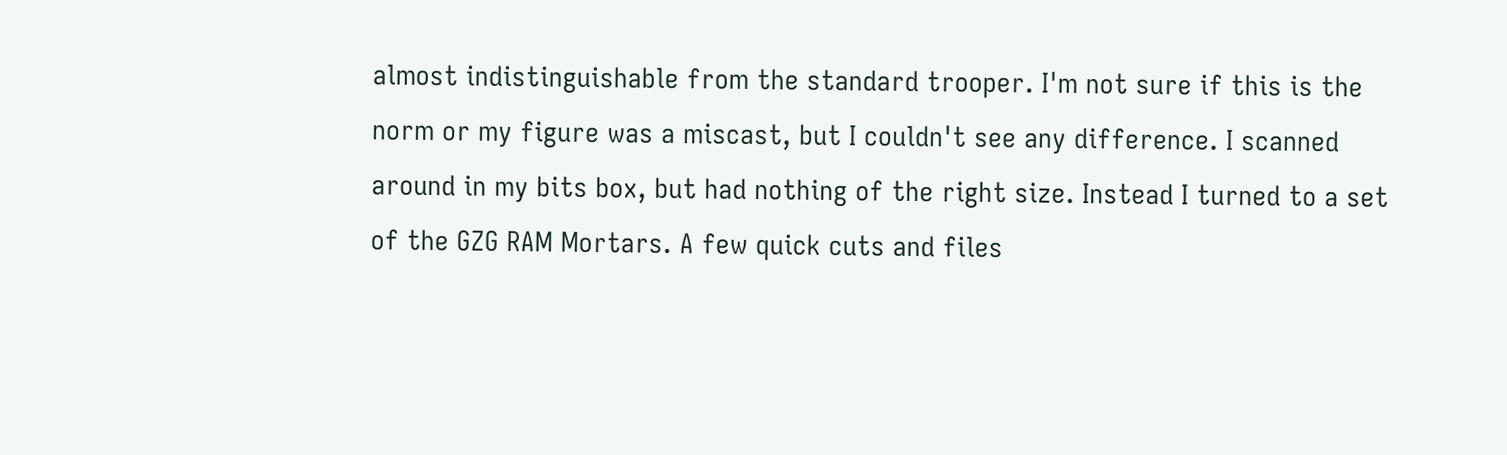almost indistinguishable from the standard trooper. I'm not sure if this is the norm or my figure was a miscast, but I couldn't see any difference. I scanned around in my bits box, but had nothing of the right size. Instead I turned to a set of the GZG RAM Mortars. A few quick cuts and files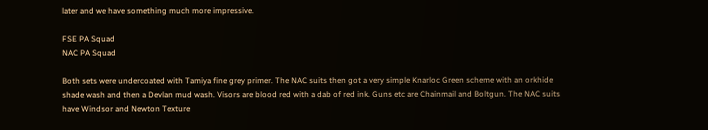later and we have something much more impressive.

FSE PA Squad
NAC PA Squad

Both sets were undercoated with Tamiya fine grey primer. The NAC suits then got a very simple Knarloc Green scheme with an orkhide shade wash and then a Devlan mud wash. Visors are blood red with a dab of red ink. Guns etc are Chainmail and Boltgun. The NAC suits have Windsor and Newton Texture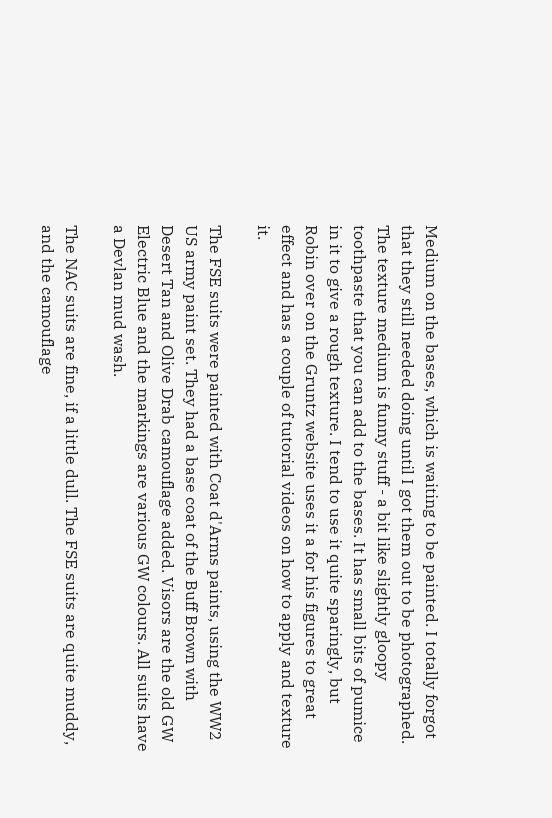Medium on the bases, which is waiting to be painted. I totally forgot that they still needed doing until I got them out to be photographed. The texture medium is funny stuff - a bit like slightly gloopy toothpaste that you can add to the bases. It has small bits of pumice in it to give a rough texture. I tend to use it quite sparingly, but Robin over on the Gruntz website uses it a for his figures to great effect and has a couple of tutorial videos on how to apply and texture it.

The FSE suits were painted with Coat d'Arms paints, using the WW2 US army paint set. They had a base coat of the Buff Brown with Desert Tan and Olive Drab camouflage added. Visors are the old GW Electric Blue and the markings are various GW colours. All suits have a Devlan mud wash.

The NAC suits are fine, if a little dull. The FSE suits are quite muddy, and the camouflage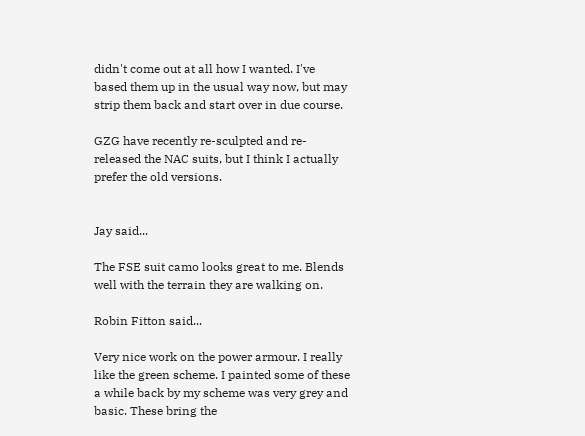didn't come out at all how I wanted. I've based them up in the usual way now, but may strip them back and start over in due course.

GZG have recently re-sculpted and re-released the NAC suits, but I think I actually prefer the old versions.


Jay said...

The FSE suit camo looks great to me. Blends well with the terrain they are walking on.

Robin Fitton said...

Very nice work on the power armour. I really like the green scheme. I painted some of these a while back by my scheme was very grey and basic. These bring the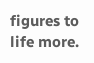figures to life more.